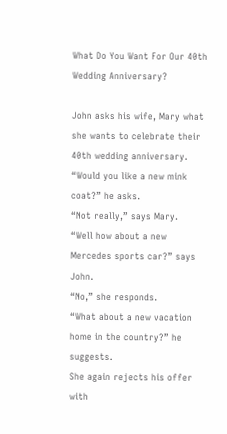What Do You Want For Our 40th Wedding Anniversary?

John asks his wife, Mary what she wants to celebrate their 40th wedding anniversary.
“Would you like a new mink coat?” he asks.
“Not really,” says Mary.
“Well how about a new Mercedes sports car?” says John.
“No,” she responds.
“What about a new vacation home in the country?” he suggests.
She again rejects his offer with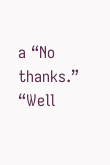a “No thanks.”
“Well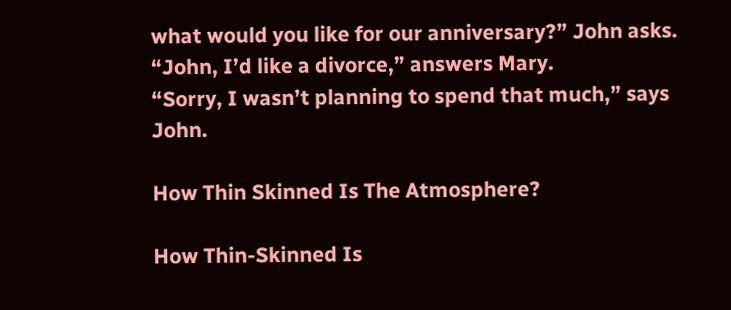what would you like for our anniversary?” John asks.
“John, I’d like a divorce,” answers Mary.
“Sorry, I wasn’t planning to spend that much,” says John.

How Thin Skinned Is The Atmosphere?

How Thin-Skinned Is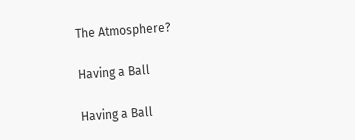The Atmosphere?

Having a Ball

Having a Ball